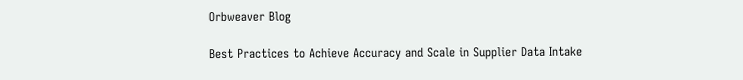Orbweaver Blog

Best Practices to Achieve Accuracy and Scale in Supplier Data Intake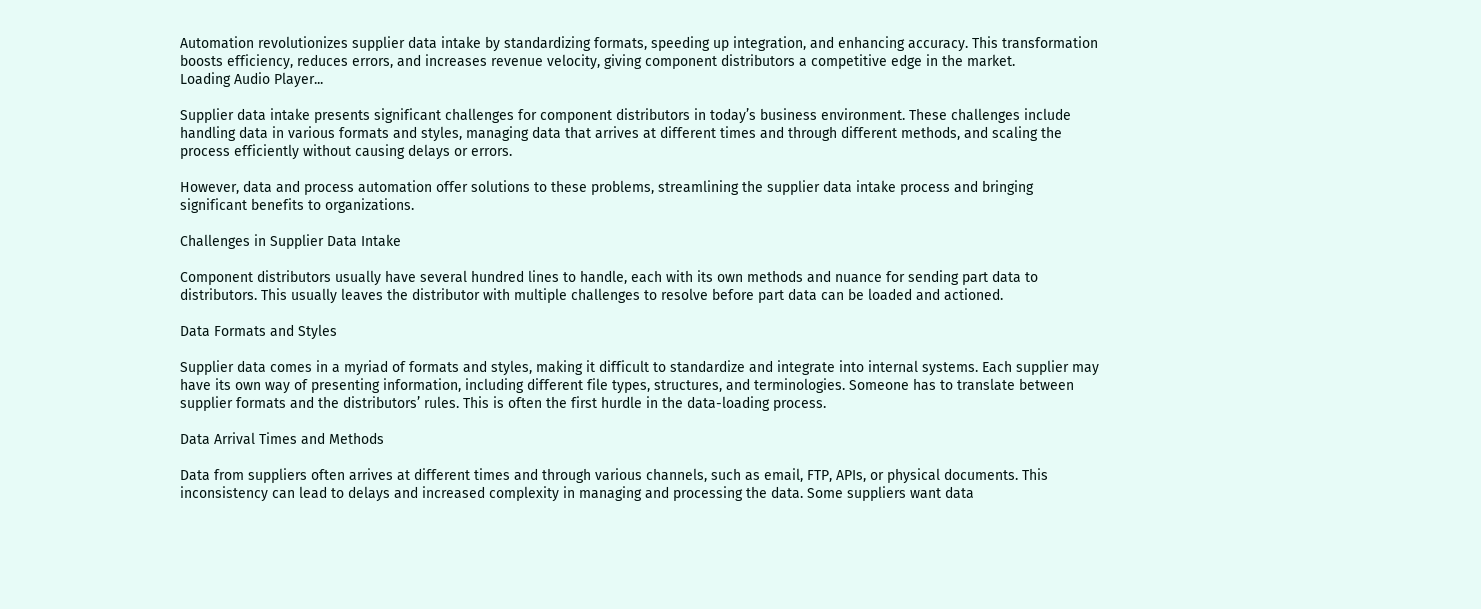Automation revolutionizes supplier data intake by standardizing formats, speeding up integration, and enhancing accuracy. This transformation boosts efficiency, reduces errors, and increases revenue velocity, giving component distributors a competitive edge in the market.
Loading Audio Player...

Supplier data intake presents significant challenges for component distributors in today’s business environment. These challenges include handling data in various formats and styles, managing data that arrives at different times and through different methods, and scaling the process efficiently without causing delays or errors.

However, data and process automation offer solutions to these problems, streamlining the supplier data intake process and bringing significant benefits to organizations.

Challenges in Supplier Data Intake

Component distributors usually have several hundred lines to handle, each with its own methods and nuance for sending part data to distributors. This usually leaves the distributor with multiple challenges to resolve before part data can be loaded and actioned.

Data Formats and Styles

Supplier data comes in a myriad of formats and styles, making it difficult to standardize and integrate into internal systems. Each supplier may have its own way of presenting information, including different file types, structures, and terminologies. Someone has to translate between supplier formats and the distributors’ rules. This is often the first hurdle in the data-loading process.

Data Arrival Times and Methods

Data from suppliers often arrives at different times and through various channels, such as email, FTP, APIs, or physical documents. This inconsistency can lead to delays and increased complexity in managing and processing the data. Some suppliers want data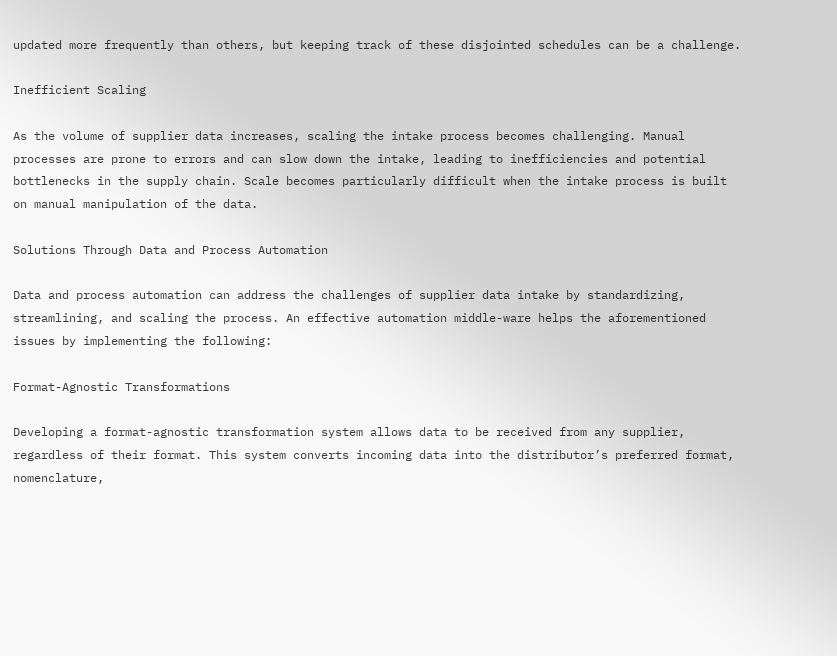updated more frequently than others, but keeping track of these disjointed schedules can be a challenge.

Inefficient Scaling

As the volume of supplier data increases, scaling the intake process becomes challenging. Manual processes are prone to errors and can slow down the intake, leading to inefficiencies and potential bottlenecks in the supply chain. Scale becomes particularly difficult when the intake process is built on manual manipulation of the data.

Solutions Through Data and Process Automation

Data and process automation can address the challenges of supplier data intake by standardizing, streamlining, and scaling the process. An effective automation middle-ware helps the aforementioned issues by implementing the following:

Format-Agnostic Transformations

Developing a format-agnostic transformation system allows data to be received from any supplier, regardless of their format. This system converts incoming data into the distributor’s preferred format, nomenclature,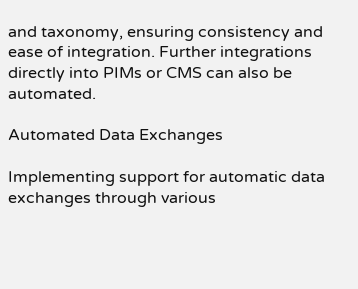and taxonomy, ensuring consistency and ease of integration. Further integrations directly into PIMs or CMS can also be automated.

Automated Data Exchanges

Implementing support for automatic data exchanges through various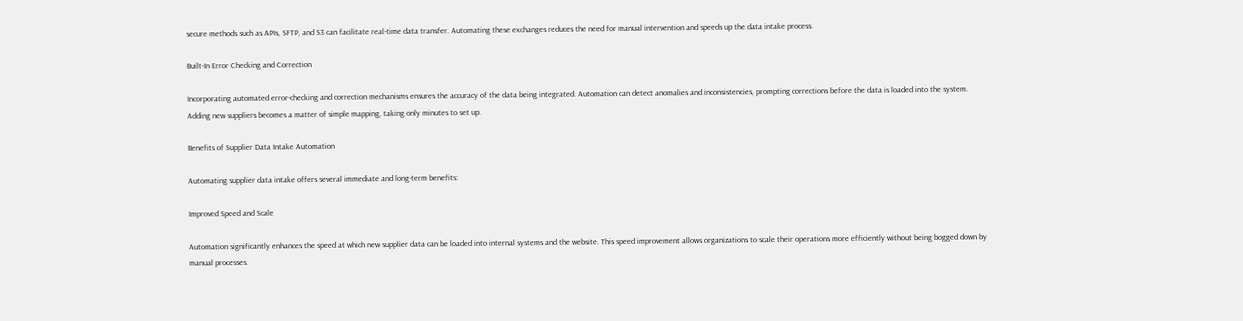secure methods such as APIs, SFTP, and S3 can facilitate real-time data transfer. Automating these exchanges reduces the need for manual intervention and speeds up the data intake process.

Built-In Error Checking and Correction

Incorporating automated error-checking and correction mechanisms ensures the accuracy of the data being integrated. Automation can detect anomalies and inconsistencies, prompting corrections before the data is loaded into the system. Adding new suppliers becomes a matter of simple mapping, taking only minutes to set up.

Benefits of Supplier Data Intake Automation

Automating supplier data intake offers several immediate and long-term benefits:

Improved Speed and Scale

Automation significantly enhances the speed at which new supplier data can be loaded into internal systems and the website. This speed improvement allows organizations to scale their operations more efficiently without being bogged down by manual processes.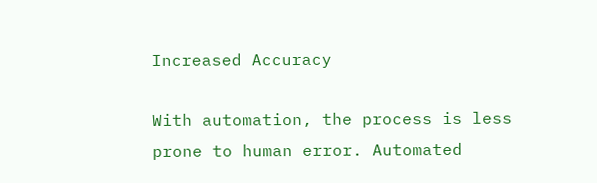Increased Accuracy

With automation, the process is less prone to human error. Automated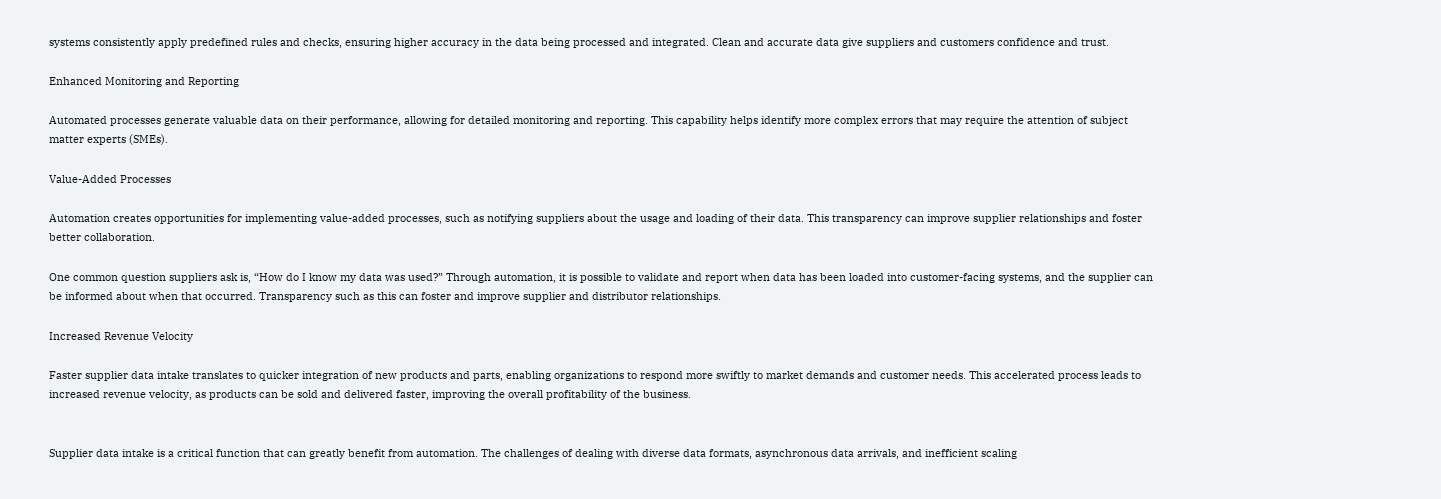systems consistently apply predefined rules and checks, ensuring higher accuracy in the data being processed and integrated. Clean and accurate data give suppliers and customers confidence and trust.

Enhanced Monitoring and Reporting

Automated processes generate valuable data on their performance, allowing for detailed monitoring and reporting. This capability helps identify more complex errors that may require the attention of subject matter experts (SMEs).

Value-Added Processes

Automation creates opportunities for implementing value-added processes, such as notifying suppliers about the usage and loading of their data. This transparency can improve supplier relationships and foster better collaboration.

One common question suppliers ask is, “How do I know my data was used?” Through automation, it is possible to validate and report when data has been loaded into customer-facing systems, and the supplier can be informed about when that occurred. Transparency such as this can foster and improve supplier and distributor relationships.

Increased Revenue Velocity

Faster supplier data intake translates to quicker integration of new products and parts, enabling organizations to respond more swiftly to market demands and customer needs. This accelerated process leads to increased revenue velocity, as products can be sold and delivered faster, improving the overall profitability of the business.


Supplier data intake is a critical function that can greatly benefit from automation. The challenges of dealing with diverse data formats, asynchronous data arrivals, and inefficient scaling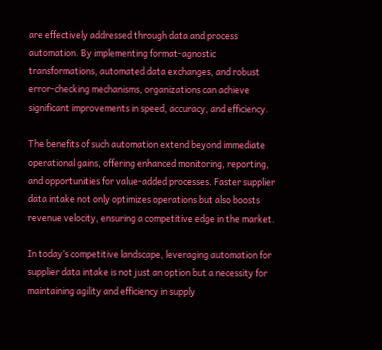are effectively addressed through data and process automation. By implementing format-agnostic transformations, automated data exchanges, and robust error-checking mechanisms, organizations can achieve significant improvements in speed, accuracy, and efficiency.

The benefits of such automation extend beyond immediate operational gains, offering enhanced monitoring, reporting, and opportunities for value-added processes. Faster supplier data intake not only optimizes operations but also boosts revenue velocity, ensuring a competitive edge in the market.

In today’s competitive landscape, leveraging automation for supplier data intake is not just an option but a necessity for maintaining agility and efficiency in supply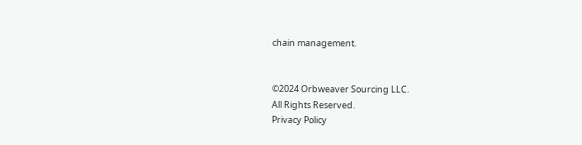chain management.


©2024 Orbweaver Sourcing LLC.
All Rights Reserved.
Privacy Policy